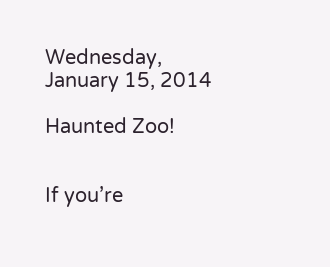Wednesday, January 15, 2014

Haunted Zoo!


If you’re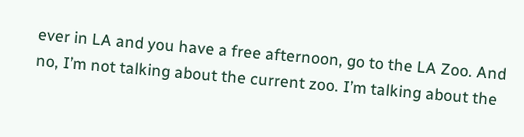ever in LA and you have a free afternoon, go to the LA Zoo. And no, I’m not talking about the current zoo. I’m talking about the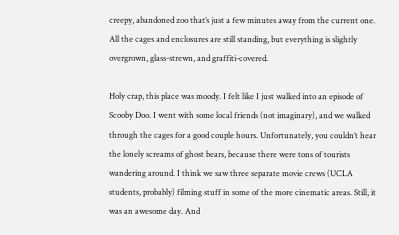creepy, abandoned zoo that’s just a few minutes away from the current one. All the cages and enclosures are still standing, but everything is slightly overgrown, glass-strewn, and graffiti-covered.

Holy crap, this place was moody. I felt like I just walked into an episode of Scooby Doo. I went with some local friends (not imaginary), and we walked through the cages for a good couple hours. Unfortunately, you couldn’t hear the lonely screams of ghost bears, because there were tons of tourists wandering around. I think we saw three separate movie crews (UCLA students, probably) filming stuff in some of the more cinematic areas. Still, it was an awesome day. And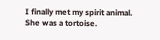I finally met my spirit animal.
She was a tortoise.